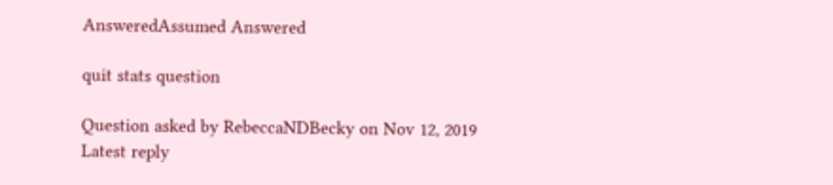AnsweredAssumed Answered

quit stats question

Question asked by RebeccaNDBecky on Nov 12, 2019
Latest reply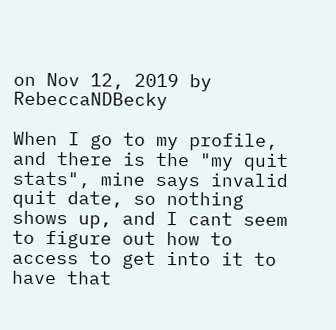on Nov 12, 2019 by RebeccaNDBecky

When I go to my profile, and there is the "my quit stats", mine says invalid quit date, so nothing shows up, and I cant seem to figure out how to access to get into it to have that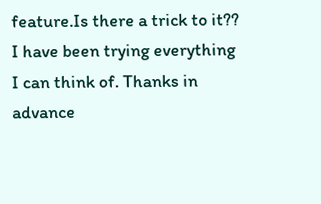feature.Is there a trick to it?? I have been trying everything I can think of. Thanks in advance